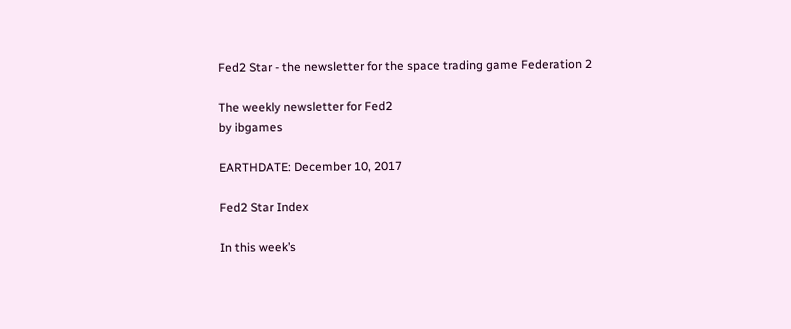Fed2 Star - the newsletter for the space trading game Federation 2

The weekly newsletter for Fed2
by ibgames

EARTHDATE: December 10, 2017

Fed2 Star Index

In this week’s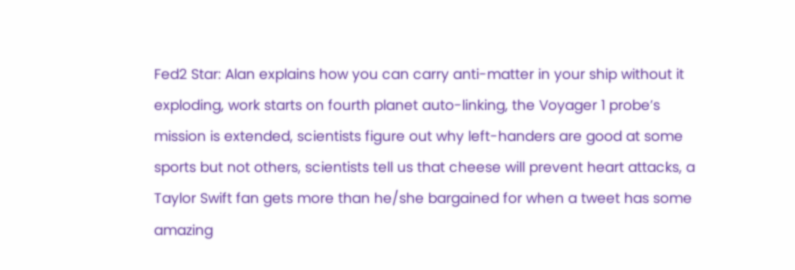Fed2 Star: Alan explains how you can carry anti-matter in your ship without it exploding, work starts on fourth planet auto-linking, the Voyager 1 probe’s mission is extended, scientists figure out why left-handers are good at some sports but not others, scientists tell us that cheese will prevent heart attacks, a Taylor Swift fan gets more than he/she bargained for when a tweet has some amazing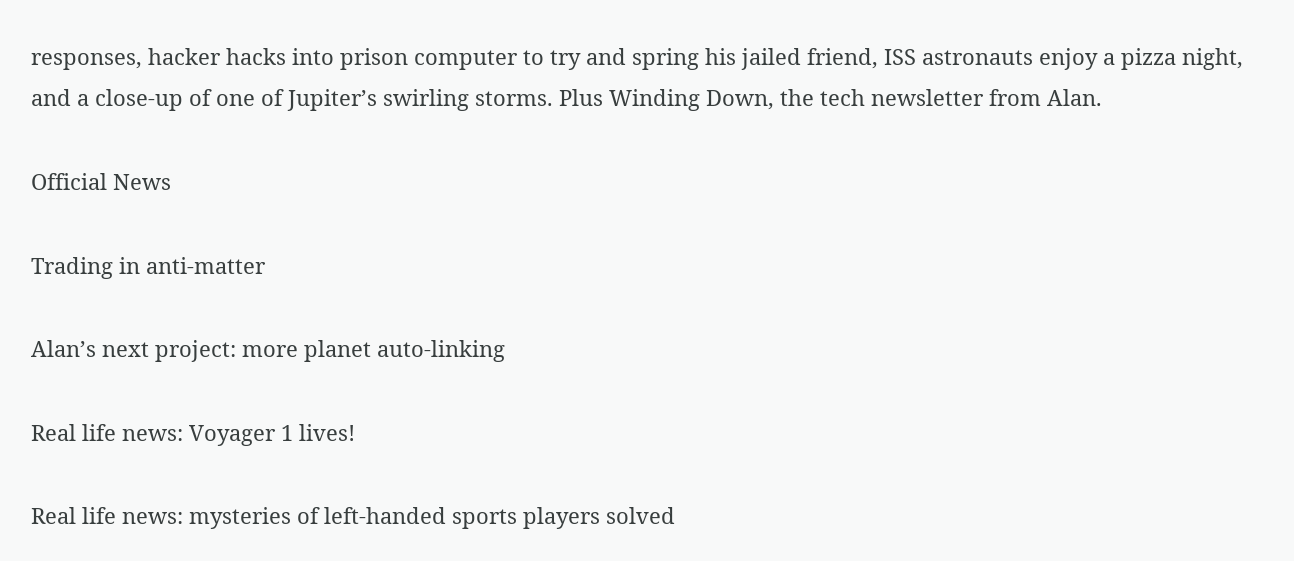responses, hacker hacks into prison computer to try and spring his jailed friend, ISS astronauts enjoy a pizza night, and a close-up of one of Jupiter’s swirling storms. Plus Winding Down, the tech newsletter from Alan.

Official News

Trading in anti-matter

Alan’s next project: more planet auto-linking

Real life news: Voyager 1 lives!

Real life news: mysteries of left-handed sports players solved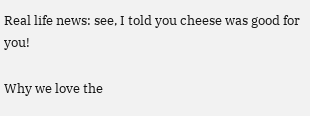Real life news: see, I told you cheese was good for you!

Why we love the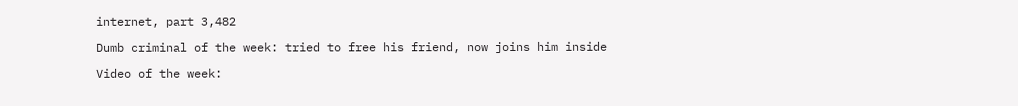internet, part 3,482

Dumb criminal of the week: tried to free his friend, now joins him inside

Video of the week: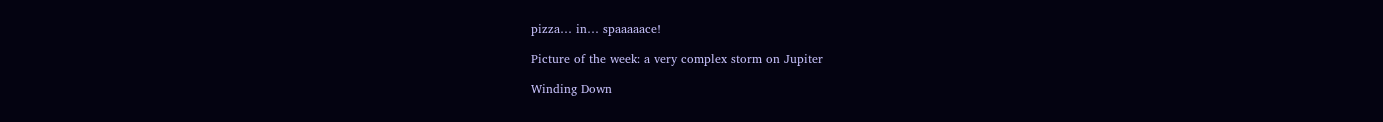pizza… in… spaaaaace!

Picture of the week: a very complex storm on Jupiter

Winding Down